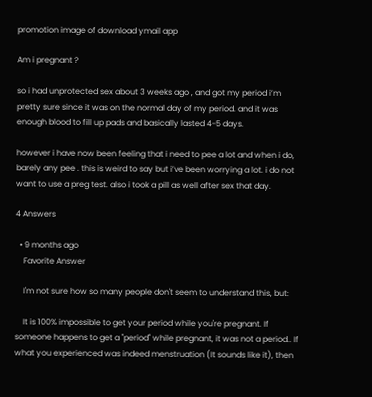promotion image of download ymail app

Am i pregnant ?

so i had unprotected sex about 3 weeks ago , and got my period i’m pretty sure since it was on the normal day of my period. and it was enough blood to fill up pads and basically lasted 4-5 days.

however i have now been feeling that i need to pee a lot and when i do, barely any pee . this is weird to say but i’ve been worrying a lot. i do not want to use a preg test. also i took a pill as well after sex that day.

4 Answers

  • 9 months ago
    Favorite Answer

    I'm not sure how so many people don't seem to understand this, but:

    It is 100% impossible to get your period while you're pregnant. If someone happens to get a "period" while pregnant, it was not a period.. If what you experienced was indeed menstruation (It sounds like it), then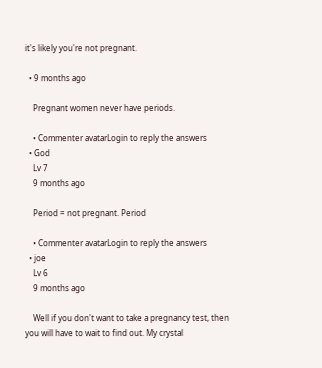it's likely you're not pregnant.

  • 9 months ago

    Pregnant women never have periods.

    • Commenter avatarLogin to reply the answers
  • God
    Lv 7
    9 months ago

    Period = not pregnant. Period

    • Commenter avatarLogin to reply the answers
  • joe
    Lv 6
    9 months ago

    Well if you don't want to take a pregnancy test, then you will have to wait to find out. My crystal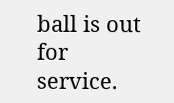ball is out for service.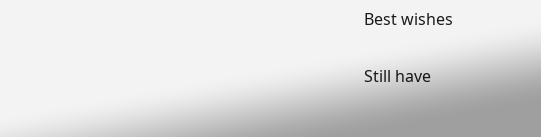Best wishes

Still have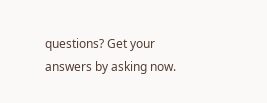questions? Get your answers by asking now.